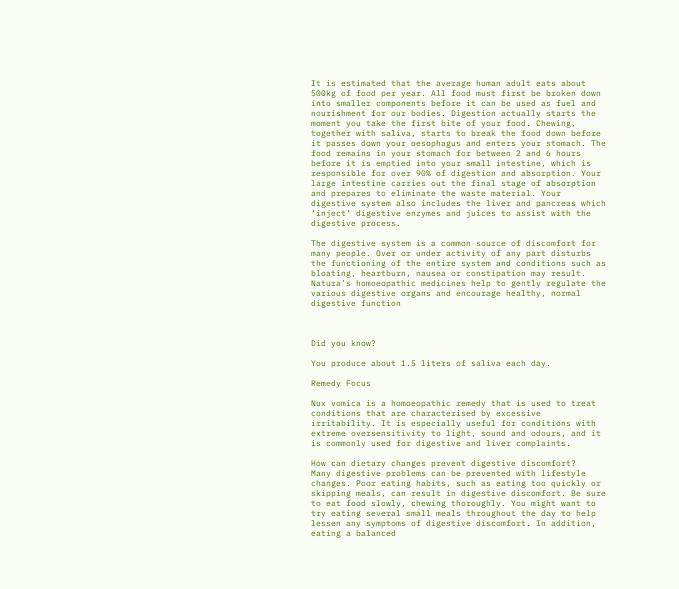It is estimated that the average human adult eats about 500kg of food per year. All food must first be broken down into smaller components before it can be used as fuel and nourishment for our bodies. Digestion actually starts the moment you take the first bite of your food. Chewing, together with saliva, starts to break the food down before it passes down your oesophagus and enters your stomach. The food remains in your stomach for between 2 and 6 hours before it is emptied into your small intestine, which is responsible for over 90% of digestion and absorption. Your large intestine carries out the final stage of absorption and prepares to eliminate the waste material. Your digestive system also includes the liver and pancreas which ‘inject’ digestive enzymes and juices to assist with the digestive process.

The digestive system is a common source of discomfort for many people. Over or under activity of any part disturbs the functioning of the entire system and conditions such as bloating, heartburn, nausea or constipation may result. Natura’s homoeopathic medicines help to gently regulate the various digestive organs and encourage healthy, normal digestive function



Did you know?

You produce about 1.5 liters of saliva each day.

Remedy Focus

Nux vomica is a homoeopathic remedy that is used to treat conditions that are characterised by excessive irritability. It is especially useful for conditions with extreme oversensitivity to light, sound and odours, and it is commonly used for digestive and liver complaints.

How can dietary changes prevent digestive discomfort?
Many digestive problems can be prevented with lifestyle changes. Poor eating habits, such as eating too quickly or skipping meals, can result in digestive discomfort. Be sure to eat food slowly, chewing thoroughly. You might want to try eating several small meals throughout the day to help lessen any symptoms of digestive discomfort. In addition, eating a balanced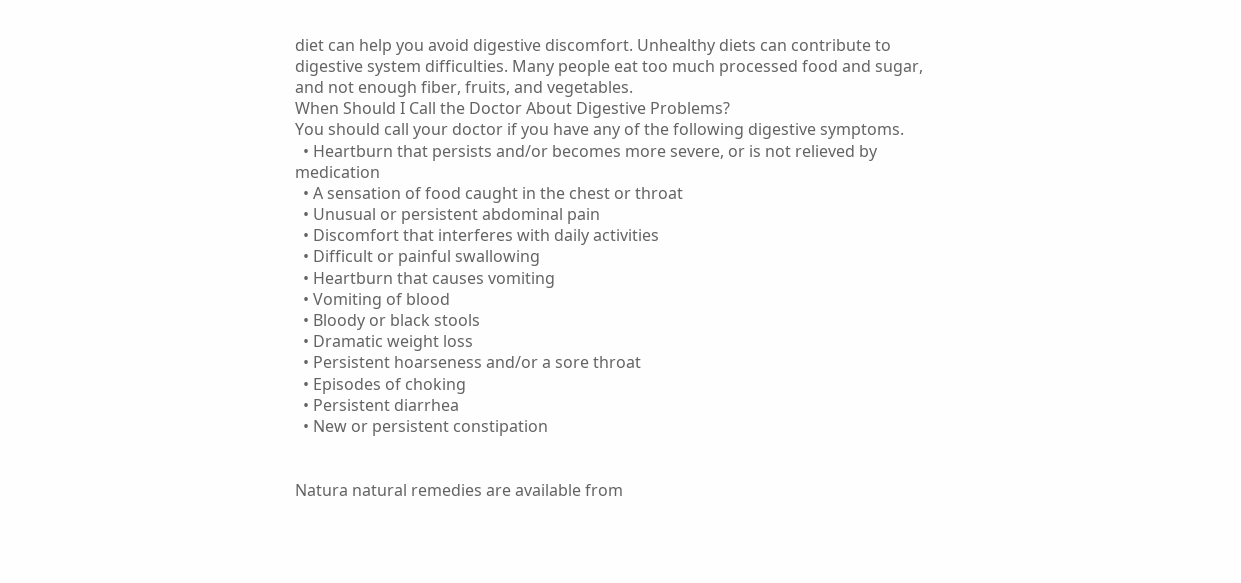diet can help you avoid digestive discomfort. Unhealthy diets can contribute to digestive system difficulties. Many people eat too much processed food and sugar, and not enough fiber, fruits, and vegetables.
When Should I Call the Doctor About Digestive Problems?
You should call your doctor if you have any of the following digestive symptoms.
  • Heartburn that persists and/or becomes more severe, or is not relieved by medication
  • A sensation of food caught in the chest or throat
  • Unusual or persistent abdominal pain
  • Discomfort that interferes with daily activities
  • Difficult or painful swallowing
  • Heartburn that causes vomiting
  • Vomiting of blood
  • Bloody or black stools
  • Dramatic weight loss
  • Persistent hoarseness and/or a sore throat
  • Episodes of choking
  • Persistent diarrhea
  • New or persistent constipation


Natura natural remedies are available from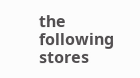the following stores